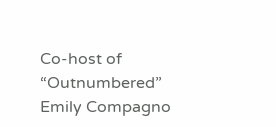Co-host of “Outnumbered” Emily Compagno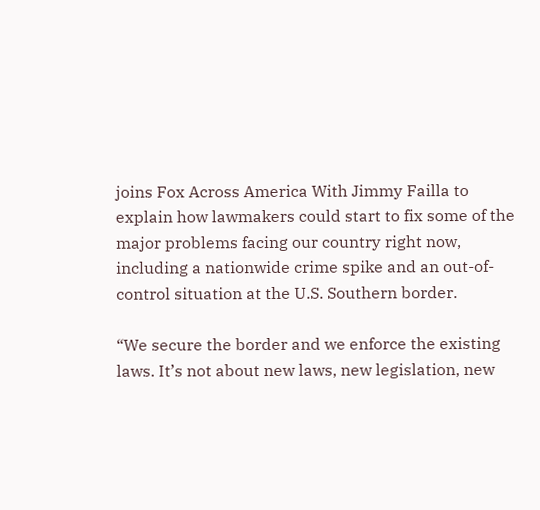joins Fox Across America With Jimmy Failla to explain how lawmakers could start to fix some of the major problems facing our country right now, including a nationwide crime spike and an out-of-control situation at the U.S. Southern border.

“We secure the border and we enforce the existing laws. It’s not about new laws, new legislation, new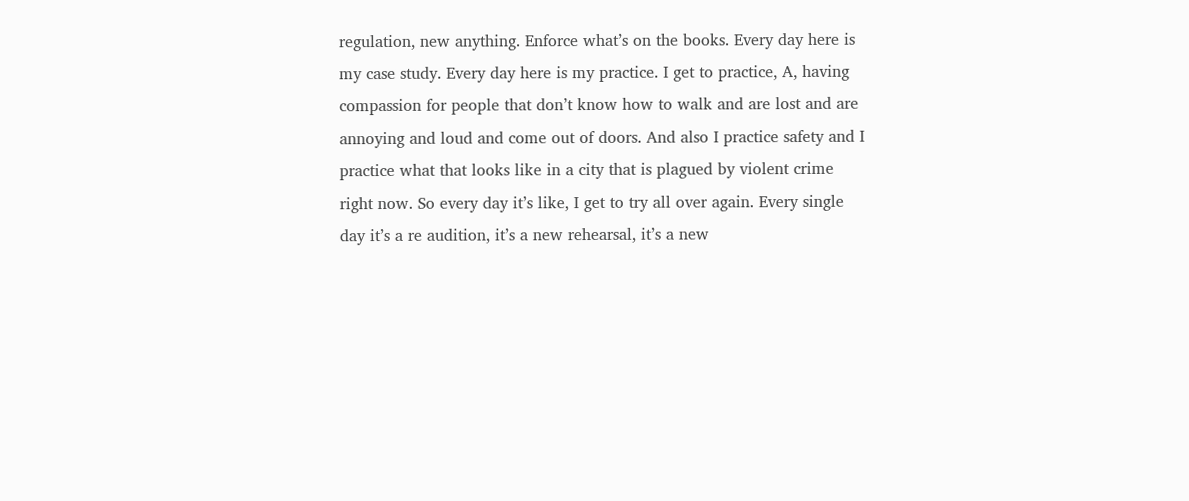regulation, new anything. Enforce what’s on the books. Every day here is my case study. Every day here is my practice. I get to practice, A, having compassion for people that don’t know how to walk and are lost and are annoying and loud and come out of doors. And also I practice safety and I practice what that looks like in a city that is plagued by violent crime right now. So every day it’s like, I get to try all over again. Every single day it’s a re audition, it’s a new rehearsal, it’s a new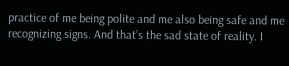practice of me being polite and me also being safe and me recognizing signs. And that’s the sad state of reality. I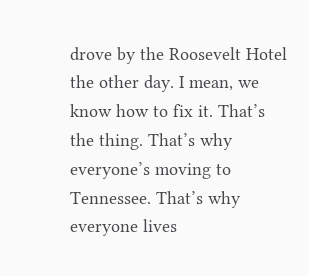drove by the Roosevelt Hotel the other day. I mean, we know how to fix it. That’s the thing. That’s why everyone’s moving to Tennessee. That’s why everyone lives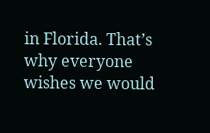in Florida. That’s why everyone wishes we would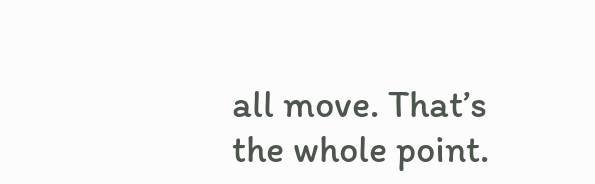all move. That’s the whole point.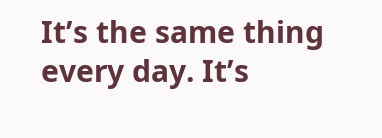It’s the same thing every day. It’s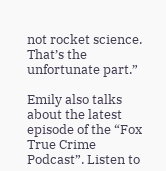not rocket science. That’s the unfortunate part.”

Emily also talks about the latest episode of the “Fox True Crime Podcast”. Listen to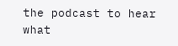the podcast to hear what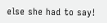else she had to say!